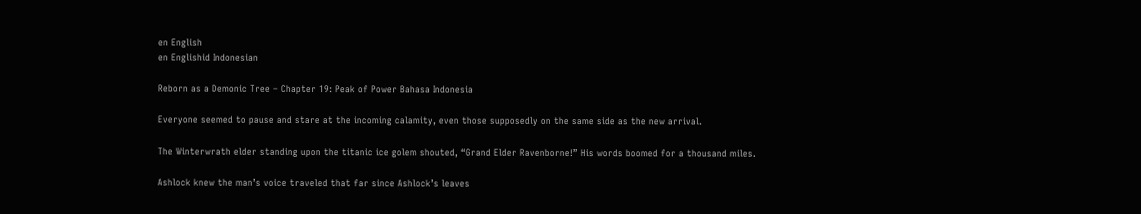en English
en Englishid Indonesian

Reborn as a Demonic Tree – Chapter 19: Peak of Power Bahasa Indonesia

Everyone seemed to pause and stare at the incoming calamity, even those supposedly on the same side as the new arrival.

The Winterwrath elder standing upon the titanic ice golem shouted, “Grand Elder Ravenborne!” His words boomed for a thousand miles.

Ashlock knew the man’s voice traveled that far since Ashlock’s leaves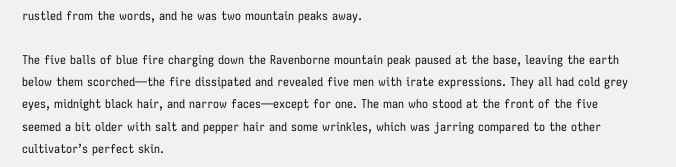rustled from the words, and he was two mountain peaks away.

The five balls of blue fire charging down the Ravenborne mountain peak paused at the base, leaving the earth below them scorched—the fire dissipated and revealed five men with irate expressions. They all had cold grey eyes, midnight black hair, and narrow faces—except for one. The man who stood at the front of the five seemed a bit older with salt and pepper hair and some wrinkles, which was jarring compared to the other cultivator’s perfect skin.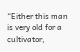“Either this man is very old for a cultivator,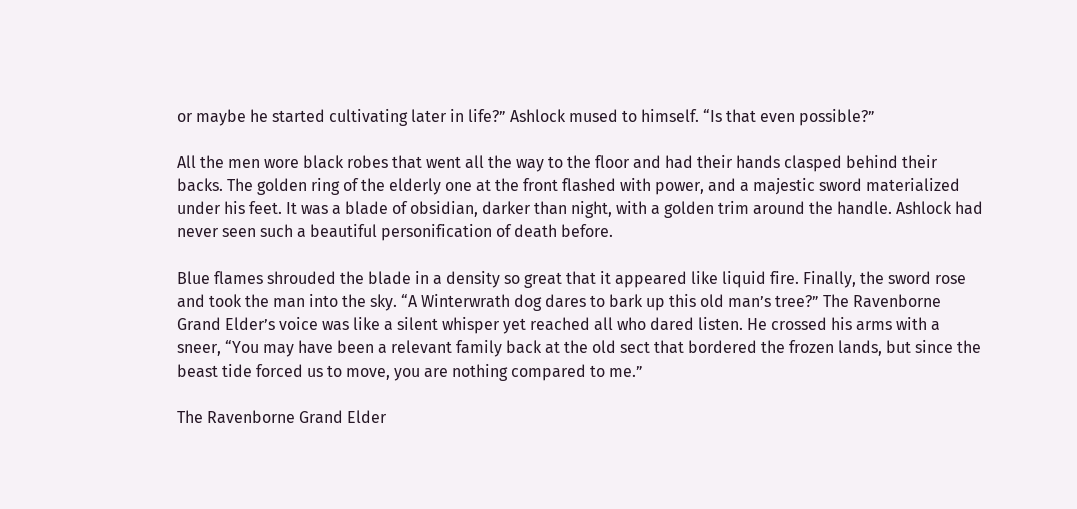or maybe he started cultivating later in life?” Ashlock mused to himself. “Is that even possible?”

All the men wore black robes that went all the way to the floor and had their hands clasped behind their backs. The golden ring of the elderly one at the front flashed with power, and a majestic sword materialized under his feet. It was a blade of obsidian, darker than night, with a golden trim around the handle. Ashlock had never seen such a beautiful personification of death before.

Blue flames shrouded the blade in a density so great that it appeared like liquid fire. Finally, the sword rose and took the man into the sky. “A Winterwrath dog dares to bark up this old man’s tree?” The Ravenborne Grand Elder’s voice was like a silent whisper yet reached all who dared listen. He crossed his arms with a sneer, “You may have been a relevant family back at the old sect that bordered the frozen lands, but since the beast tide forced us to move, you are nothing compared to me.”

The Ravenborne Grand Elder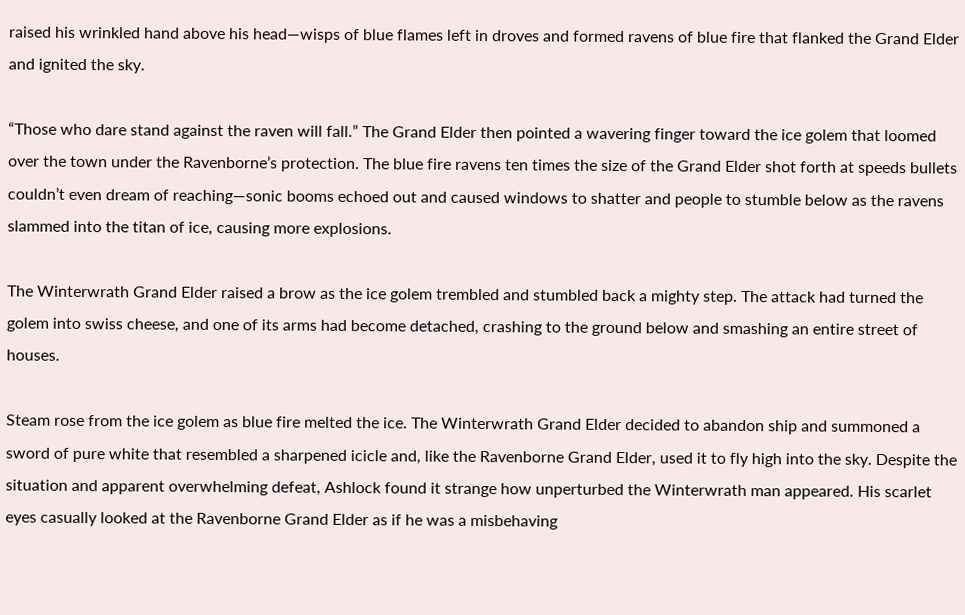raised his wrinkled hand above his head—wisps of blue flames left in droves and formed ravens of blue fire that flanked the Grand Elder and ignited the sky.

“Those who dare stand against the raven will fall.” The Grand Elder then pointed a wavering finger toward the ice golem that loomed over the town under the Ravenborne’s protection. The blue fire ravens ten times the size of the Grand Elder shot forth at speeds bullets couldn’t even dream of reaching—sonic booms echoed out and caused windows to shatter and people to stumble below as the ravens slammed into the titan of ice, causing more explosions.

The Winterwrath Grand Elder raised a brow as the ice golem trembled and stumbled back a mighty step. The attack had turned the golem into swiss cheese, and one of its arms had become detached, crashing to the ground below and smashing an entire street of houses.

Steam rose from the ice golem as blue fire melted the ice. The Winterwrath Grand Elder decided to abandon ship and summoned a sword of pure white that resembled a sharpened icicle and, like the Ravenborne Grand Elder, used it to fly high into the sky. Despite the situation and apparent overwhelming defeat, Ashlock found it strange how unperturbed the Winterwrath man appeared. His scarlet eyes casually looked at the Ravenborne Grand Elder as if he was a misbehaving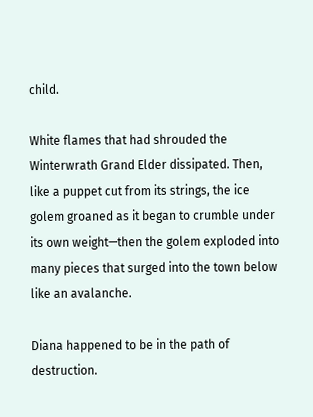child.

White flames that had shrouded the Winterwrath Grand Elder dissipated. Then, like a puppet cut from its strings, the ice golem groaned as it began to crumble under its own weight—then the golem exploded into many pieces that surged into the town below like an avalanche.

Diana happened to be in the path of destruction.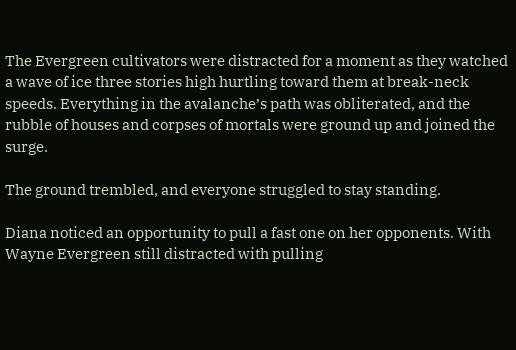The Evergreen cultivators were distracted for a moment as they watched a wave of ice three stories high hurtling toward them at break-neck speeds. Everything in the avalanche’s path was obliterated, and the rubble of houses and corpses of mortals were ground up and joined the surge.

The ground trembled, and everyone struggled to stay standing.

Diana noticed an opportunity to pull a fast one on her opponents. With Wayne Evergreen still distracted with pulling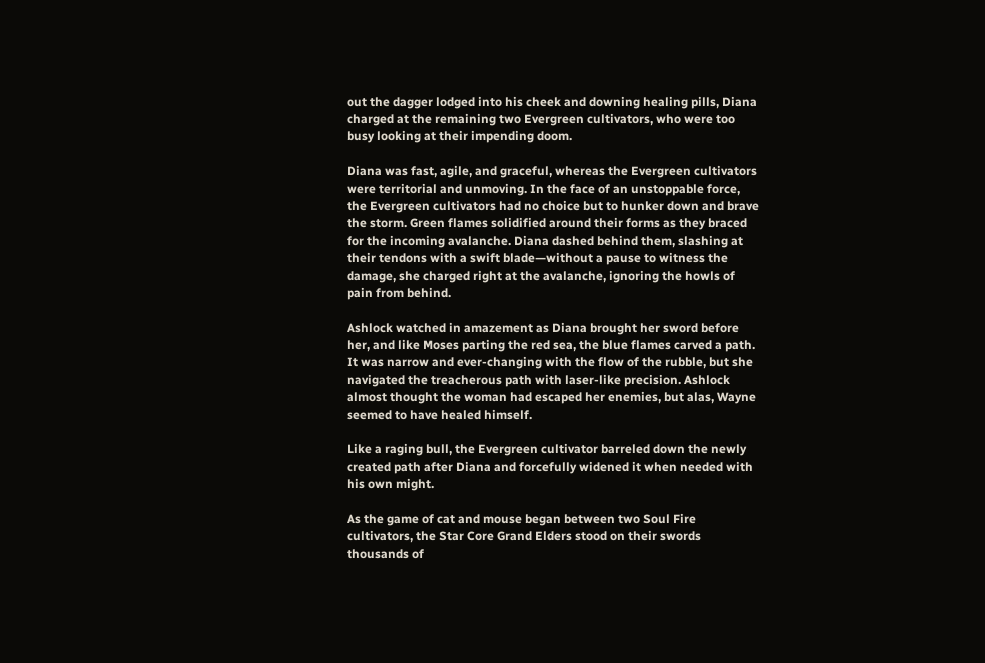out the dagger lodged into his cheek and downing healing pills, Diana charged at the remaining two Evergreen cultivators, who were too busy looking at their impending doom.

Diana was fast, agile, and graceful, whereas the Evergreen cultivators were territorial and unmoving. In the face of an unstoppable force, the Evergreen cultivators had no choice but to hunker down and brave the storm. Green flames solidified around their forms as they braced for the incoming avalanche. Diana dashed behind them, slashing at their tendons with a swift blade—without a pause to witness the damage, she charged right at the avalanche, ignoring the howls of pain from behind.

Ashlock watched in amazement as Diana brought her sword before her, and like Moses parting the red sea, the blue flames carved a path. It was narrow and ever-changing with the flow of the rubble, but she navigated the treacherous path with laser-like precision. Ashlock almost thought the woman had escaped her enemies, but alas, Wayne seemed to have healed himself.

Like a raging bull, the Evergreen cultivator barreled down the newly created path after Diana and forcefully widened it when needed with his own might.

As the game of cat and mouse began between two Soul Fire cultivators, the Star Core Grand Elders stood on their swords thousands of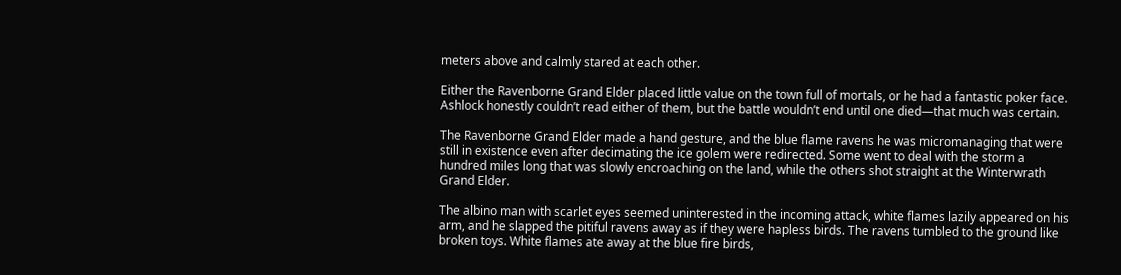meters above and calmly stared at each other.

Either the Ravenborne Grand Elder placed little value on the town full of mortals, or he had a fantastic poker face. Ashlock honestly couldn’t read either of them, but the battle wouldn’t end until one died—that much was certain.

The Ravenborne Grand Elder made a hand gesture, and the blue flame ravens he was micromanaging that were still in existence even after decimating the ice golem were redirected. Some went to deal with the storm a hundred miles long that was slowly encroaching on the land, while the others shot straight at the Winterwrath Grand Elder.

The albino man with scarlet eyes seemed uninterested in the incoming attack, white flames lazily appeared on his arm, and he slapped the pitiful ravens away as if they were hapless birds. The ravens tumbled to the ground like broken toys. White flames ate away at the blue fire birds,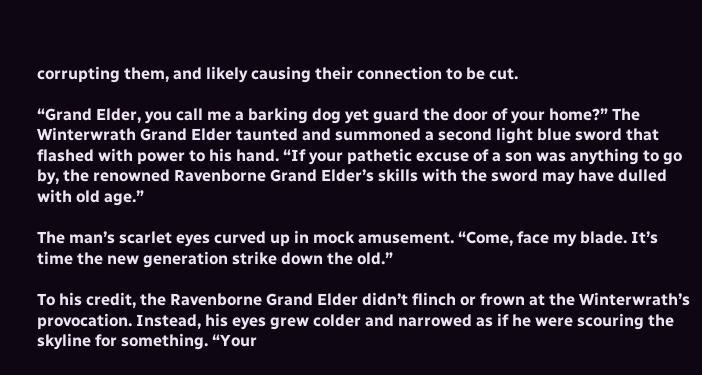corrupting them, and likely causing their connection to be cut.

“Grand Elder, you call me a barking dog yet guard the door of your home?” The Winterwrath Grand Elder taunted and summoned a second light blue sword that flashed with power to his hand. “If your pathetic excuse of a son was anything to go by, the renowned Ravenborne Grand Elder’s skills with the sword may have dulled with old age.”

The man’s scarlet eyes curved up in mock amusement. “Come, face my blade. It’s time the new generation strike down the old.”

To his credit, the Ravenborne Grand Elder didn’t flinch or frown at the Winterwrath’s provocation. Instead, his eyes grew colder and narrowed as if he were scouring the skyline for something. “Your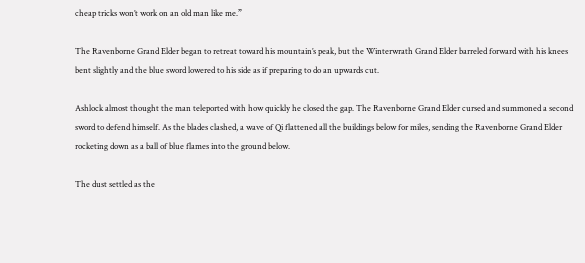cheap tricks won’t work on an old man like me.”

The Ravenborne Grand Elder began to retreat toward his mountain’s peak, but the Winterwrath Grand Elder barreled forward with his knees bent slightly and the blue sword lowered to his side as if preparing to do an upwards cut.

Ashlock almost thought the man teleported with how quickly he closed the gap. The Ravenborne Grand Elder cursed and summoned a second sword to defend himself. As the blades clashed, a wave of Qi flattened all the buildings below for miles, sending the Ravenborne Grand Elder rocketing down as a ball of blue flames into the ground below.

The dust settled as the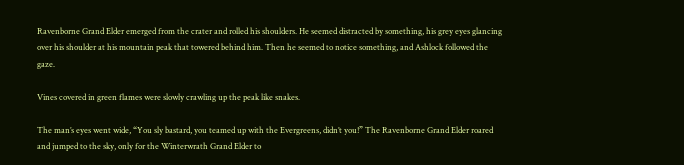Ravenborne Grand Elder emerged from the crater and rolled his shoulders. He seemed distracted by something, his grey eyes glancing over his shoulder at his mountain peak that towered behind him. Then he seemed to notice something, and Ashlock followed the gaze.

Vines covered in green flames were slowly crawling up the peak like snakes.

The man’s eyes went wide, “You sly bastard, you teamed up with the Evergreens, didn’t you!” The Ravenborne Grand Elder roared and jumped to the sky, only for the Winterwrath Grand Elder to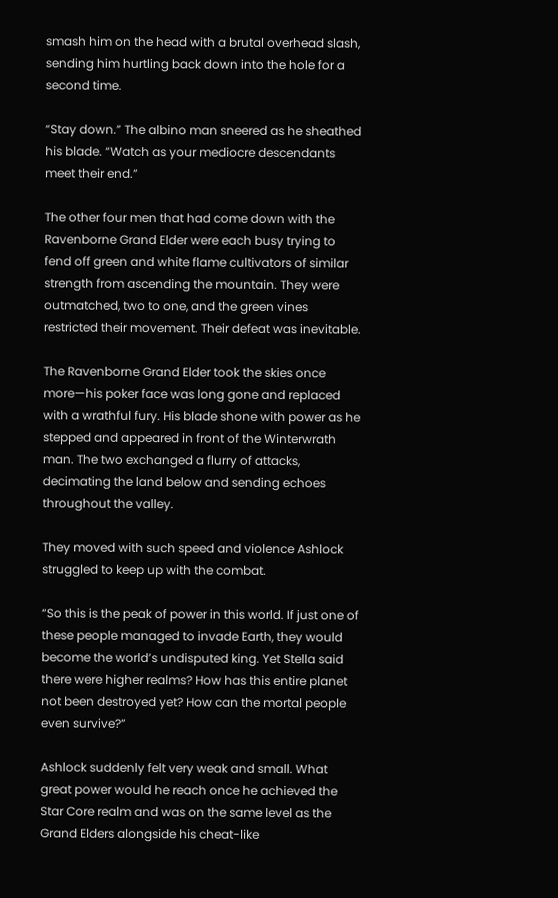smash him on the head with a brutal overhead slash, sending him hurtling back down into the hole for a second time.

“Stay down.” The albino man sneered as he sheathed his blade. “Watch as your mediocre descendants meet their end.”

The other four men that had come down with the Ravenborne Grand Elder were each busy trying to fend off green and white flame cultivators of similar strength from ascending the mountain. They were outmatched, two to one, and the green vines restricted their movement. Their defeat was inevitable.

The Ravenborne Grand Elder took the skies once more—his poker face was long gone and replaced with a wrathful fury. His blade shone with power as he stepped and appeared in front of the Winterwrath man. The two exchanged a flurry of attacks, decimating the land below and sending echoes throughout the valley.

They moved with such speed and violence Ashlock struggled to keep up with the combat.

“So this is the peak of power in this world. If just one of these people managed to invade Earth, they would become the world’s undisputed king. Yet Stella said there were higher realms? How has this entire planet not been destroyed yet? How can the mortal people even survive?”

Ashlock suddenly felt very weak and small. What great power would he reach once he achieved the Star Core realm and was on the same level as the Grand Elders alongside his cheat-like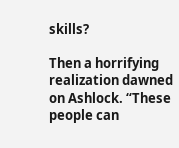skills?

Then a horrifying realization dawned on Ashlock. “These people can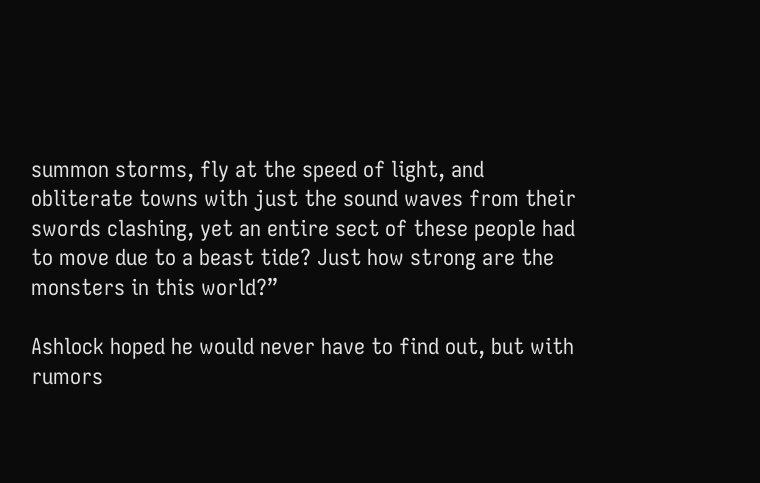summon storms, fly at the speed of light, and obliterate towns with just the sound waves from their swords clashing, yet an entire sect of these people had to move due to a beast tide? Just how strong are the monsters in this world?”

Ashlock hoped he would never have to find out, but with rumors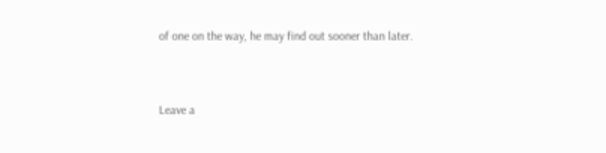of one on the way, he may find out sooner than later.


Leave a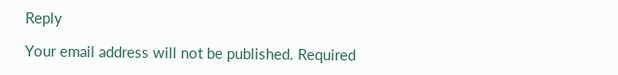Reply

Your email address will not be published. Required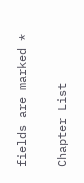fields are marked *

Chapter List